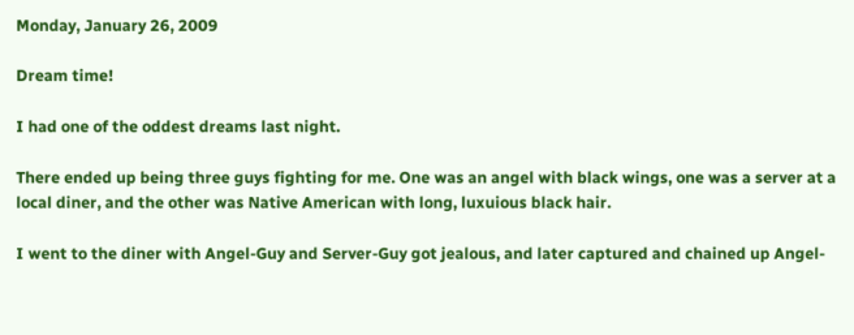Monday, January 26, 2009

Dream time!

I had one of the oddest dreams last night.

There ended up being three guys fighting for me. One was an angel with black wings, one was a server at a local diner, and the other was Native American with long, luxuious black hair.

I went to the diner with Angel-Guy and Server-Guy got jealous, and later captured and chained up Angel-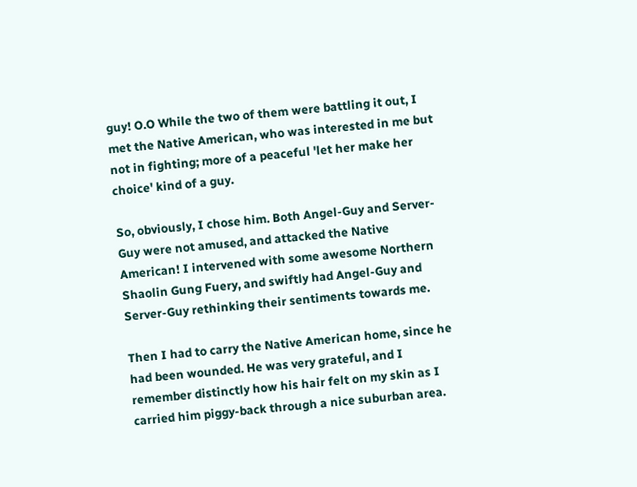guy! O.O While the two of them were battling it out, I met the Native American, who was interested in me but not in fighting; more of a peaceful 'let her make her choice' kind of a guy.

So, obviously, I chose him. Both Angel-Guy and Server-Guy were not amused, and attacked the Native American! I intervened with some awesome Northern Shaolin Gung Fuery, and swiftly had Angel-Guy and Server-Guy rethinking their sentiments towards me.

Then I had to carry the Native American home, since he had been wounded. He was very grateful, and I remember distinctly how his hair felt on my skin as I carried him piggy-back through a nice suburban area.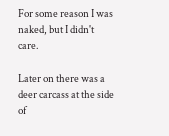For some reason I was naked, but I didn't care.

Later on there was a deer carcass at the side of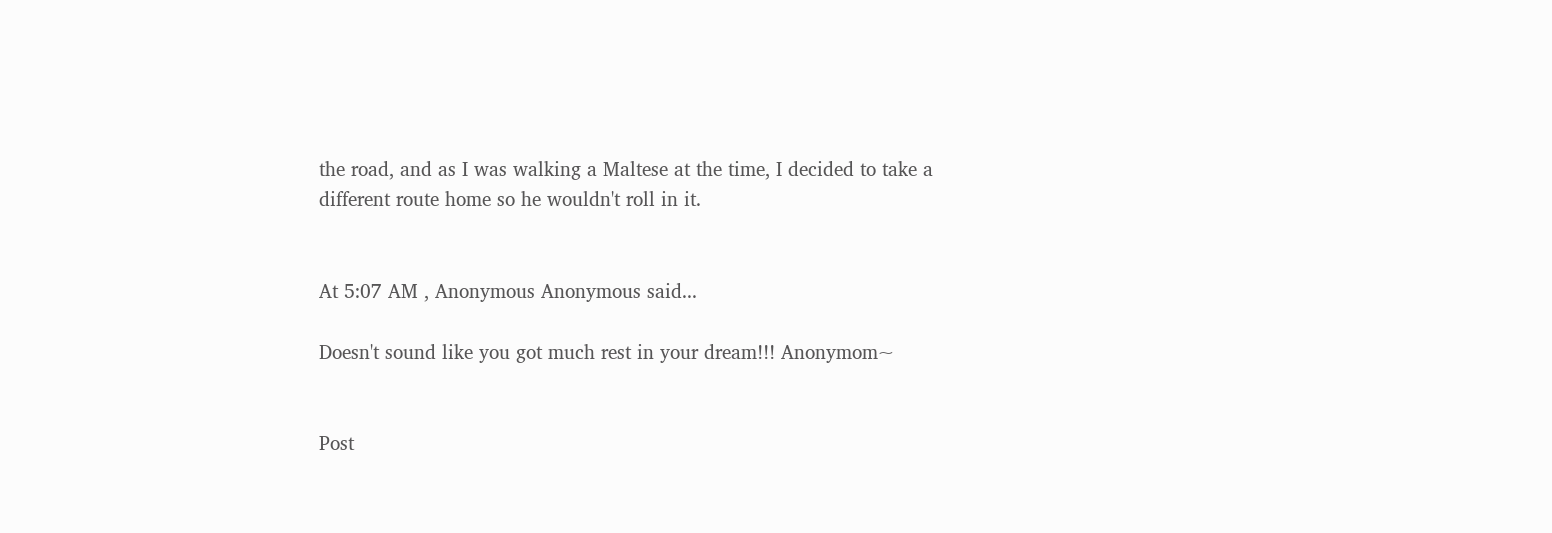the road, and as I was walking a Maltese at the time, I decided to take a different route home so he wouldn't roll in it.


At 5:07 AM , Anonymous Anonymous said...

Doesn't sound like you got much rest in your dream!!! Anonymom~


Post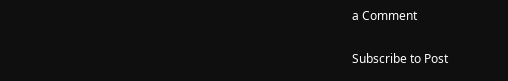a Comment

Subscribe to Post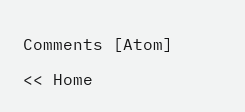Comments [Atom]

<< Home